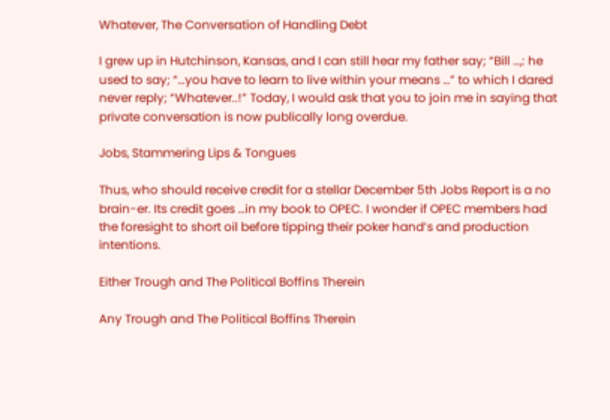Whatever, The Conversation of Handling Debt

I grew up in Hutchinson, Kansas, and I can still hear my father say; “Bill …,: he used to say; “…you have to learn to live within your means …” to which I dared never reply; “Whatever..!” Today, I would ask that you to join me in saying that private conversation is now publically long overdue.

Jobs, Stammering Lips & Tongues

Thus, who should receive credit for a stellar December 5th Jobs Report is a no brain-er. Its credit goes …in my book to OPEC. I wonder if OPEC members had the foresight to short oil before tipping their poker hand’s and production intentions.

Either Trough and The Political Boffins Therein

Any Trough and The Political Boffins Therein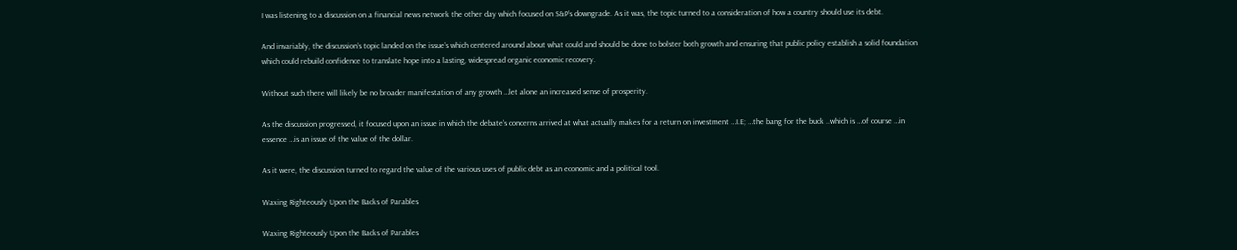I was listening to a discussion on a financial news network the other day which focused on S&P’s downgrade. As it was, the topic turned to a consideration of how a country should use its debt.

And invariably, the discussion’s topic landed on the issue’s which centered around about what could and should be done to bolster both growth and ensuring that public policy establish a solid foundation which could rebuild confidence to translate hope into a lasting, widespread organic economic recovery.

Without such there will likely be no broader manifestation of any growth …let alone an increased sense of prosperity.

As the discussion progressed, it focused upon an issue in which the debate’s concerns arrived at what actually makes for a return on investment …I.E; …the bang for the buck ..which is …of course …in essence …is an issue of the value of the dollar.

As it were, the discussion turned to regard the value of the various uses of public debt as an economic and a political tool.

Waxing Righteously Upon the Backs of Parables

Waxing Righteously Upon the Backs of Parables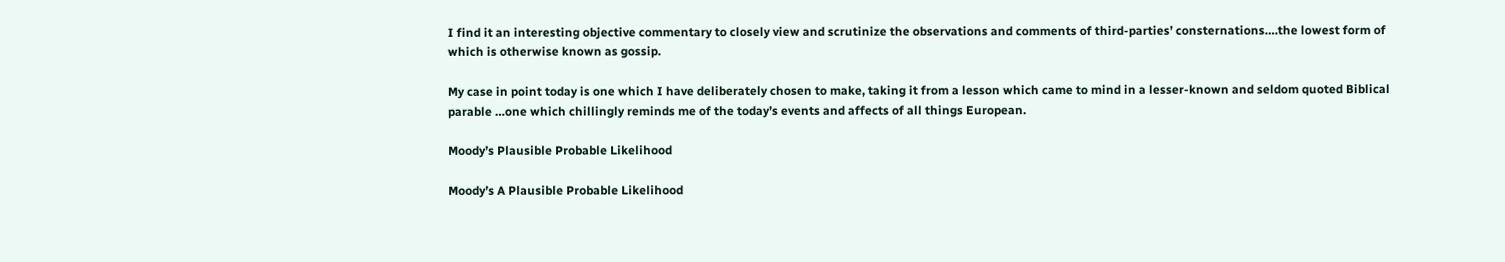I find it an interesting objective commentary to closely view and scrutinize the observations and comments of third-parties’ consternations….the lowest form of which is otherwise known as gossip.

My case in point today is one which I have deliberately chosen to make, taking it from a lesson which came to mind in a lesser-known and seldom quoted Biblical parable …one which chillingly reminds me of the today’s events and affects of all things European.

Moody’s Plausible Probable Likelihood

Moody’s A Plausible Probable Likelihood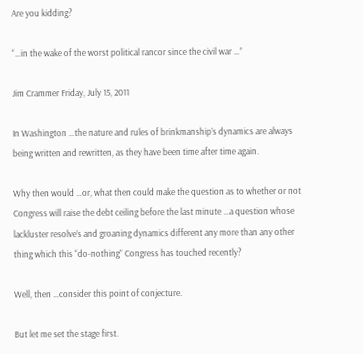Are you kidding?

“…in the wake of the worst political rancor since the civil war …”

Jim Crammer Friday, July 15, 2011

In Washington …the nature and rules of brinkmanship’s dynamics are always being written and rewritten, as they have been time after time again.

Why then would …or, what then could make the question as to whether or not Congress will raise the debt ceiling before the last minute …a question whose lackluster resolve’s and groaning dynamics different any more than any other thing which this “do-nothing” Congress has touched recently?

Well, then …consider this point of conjecture.

But let me set the stage first.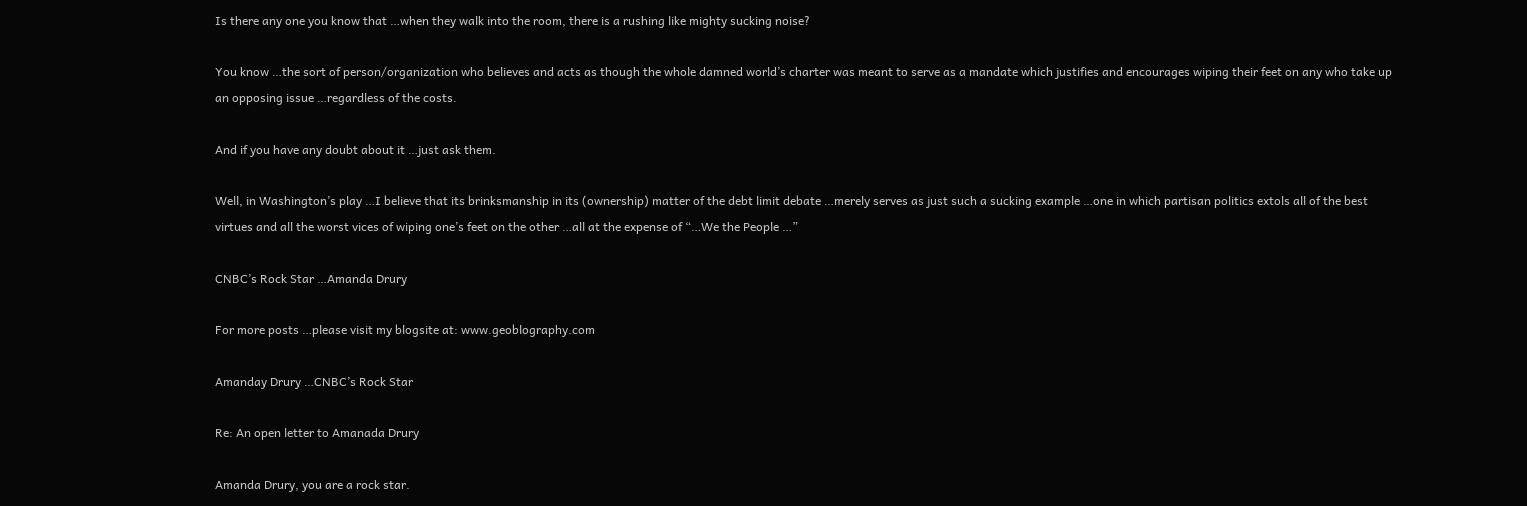Is there any one you know that …when they walk into the room, there is a rushing like mighty sucking noise?

You know …the sort of person/organization who believes and acts as though the whole damned world’s charter was meant to serve as a mandate which justifies and encourages wiping their feet on any who take up an opposing issue …regardless of the costs.

And if you have any doubt about it …just ask them.

Well, in Washington’s play …I believe that its brinksmanship in its (ownership) matter of the debt limit debate …merely serves as just such a sucking example …one in which partisan politics extols all of the best virtues and all the worst vices of wiping one’s feet on the other …all at the expense of “…We the People …”

CNBC’s Rock Star …Amanda Drury

For more posts …please visit my blogsite at: www.geoblography.com

Amanday Drury …CNBC’s Rock Star

Re: An open letter to Amanada Drury

Amanda Drury, you are a rock star.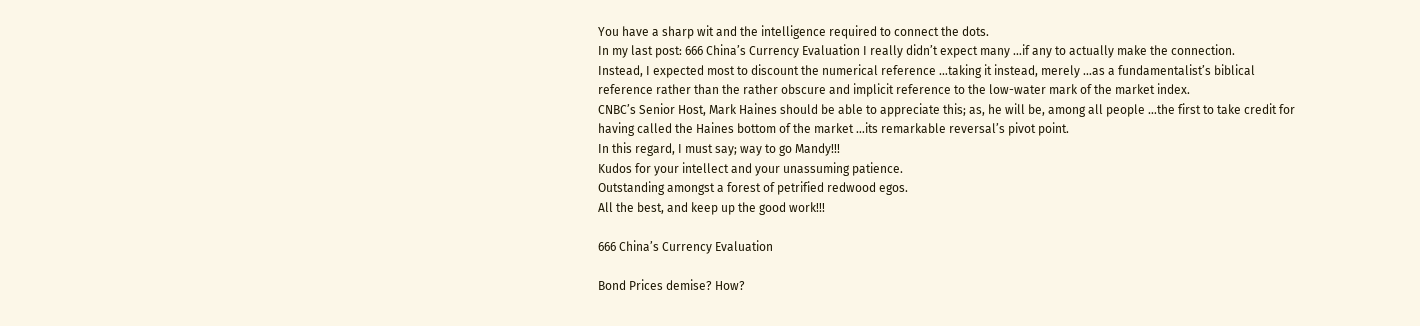You have a sharp wit and the intelligence required to connect the dots.
In my last post: 666 China’s Currency Evaluation I really didn’t expect many …if any to actually make the connection.
Instead, I expected most to discount the numerical reference …taking it instead, merely …as a fundamentalist’s biblical reference rather than the rather obscure and implicit reference to the low-water mark of the market index.
CNBC’s Senior Host, Mark Haines should be able to appreciate this; as, he will be, among all people …the first to take credit for having called the Haines bottom of the market …its remarkable reversal’s pivot point.
In this regard, I must say; way to go Mandy!!!
Kudos for your intellect and your unassuming patience.
Outstanding amongst a forest of petrified redwood egos.
All the best, and keep up the good work!!!

666 China’s Currency Evaluation

Bond Prices demise? How?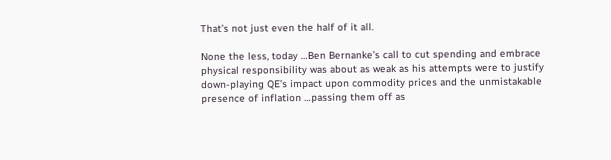That’s not just even the half of it all.

None the less, today …Ben Bernanke’s call to cut spending and embrace physical responsibility was about as weak as his attempts were to justify down-playing QE’s impact upon commodity prices and the unmistakable presence of inflation …passing them off as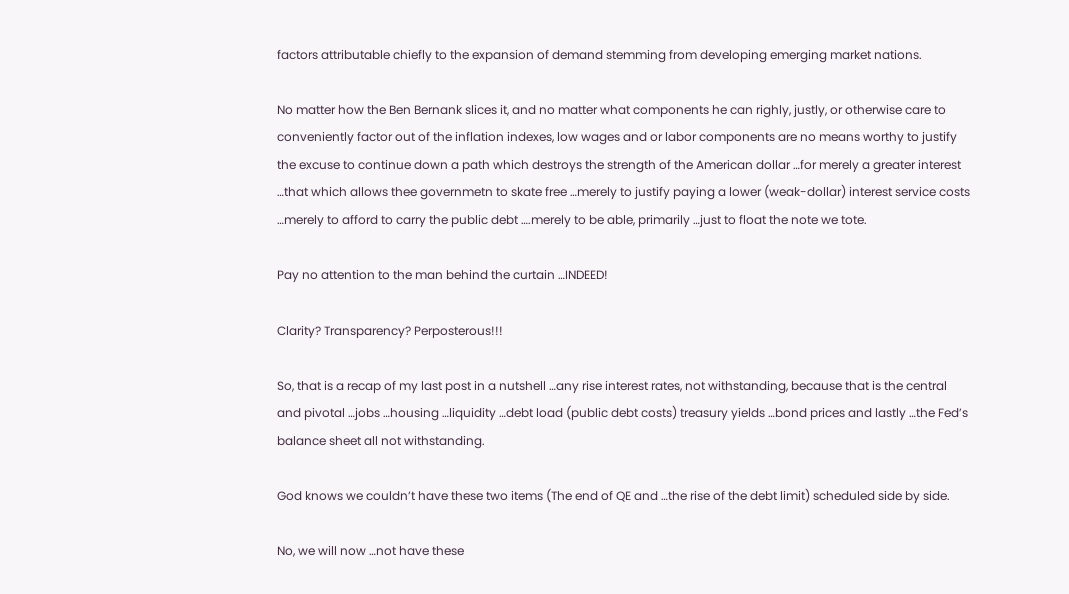factors attributable chiefly to the expansion of demand stemming from developing emerging market nations.

No matter how the Ben Bernank slices it, and no matter what components he can righly, justly, or otherwise care to conveniently factor out of the inflation indexes, low wages and or labor components are no means worthy to justify the excuse to continue down a path which destroys the strength of the American dollar …for merely a greater interest …that which allows thee governmetn to skate free …merely to justify paying a lower (weak-dollar) interest service costs …merely to afford to carry the public debt ….merely to be able, primarily …just to float the note we tote.

Pay no attention to the man behind the curtain …INDEED!

Clarity? Transparency? Perposterous!!!

So, that is a recap of my last post in a nutshell …any rise interest rates, not withstanding, because that is the central and pivotal …jobs …housing …liquidity …debt load (public debt costs) treasury yields …bond prices and lastly …the Fed’s balance sheet all not withstanding.

God knows we couldn’t have these two items (The end of QE and …the rise of the debt limit) scheduled side by side.

No, we will now …not have these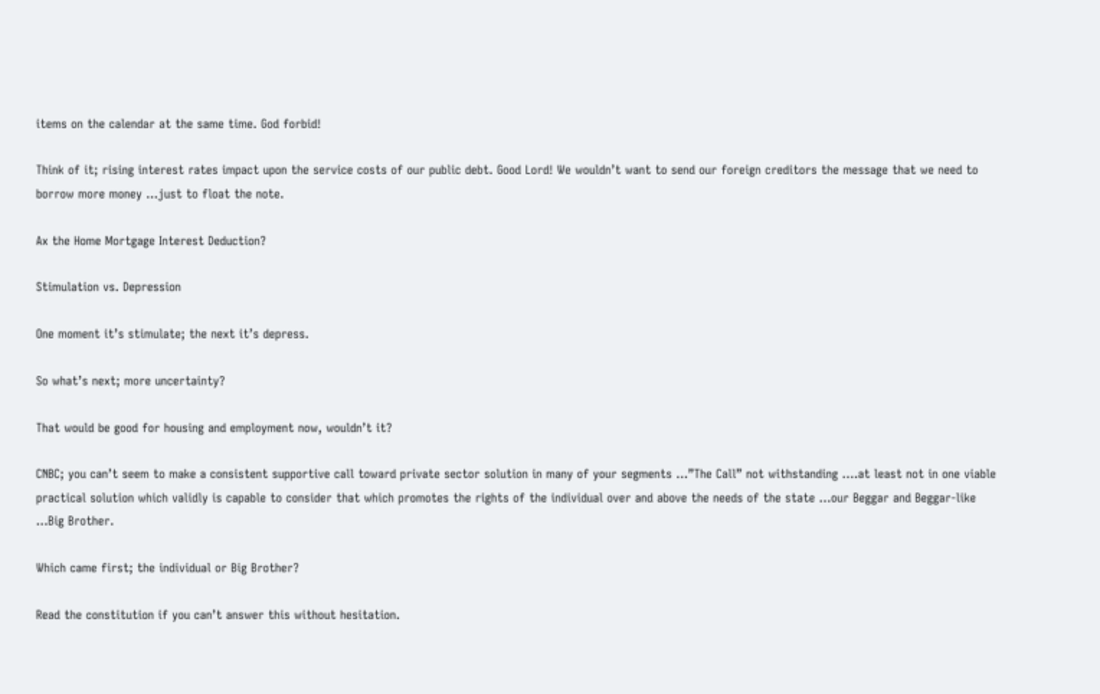items on the calendar at the same time. God forbid!

Think of it; rising interest rates impact upon the service costs of our public debt. Good Lord! We wouldn’t want to send our foreign creditors the message that we need to borrow more money …just to float the note.

Ax the Home Mortgage Interest Deduction?

Stimulation vs. Depression

One moment it’s stimulate; the next it’s depress.

So what’s next; more uncertainty?

That would be good for housing and employment now, wouldn’t it?

CNBC; you can’t seem to make a consistent supportive call toward private sector solution in many of your segments …”The Call” not withstanding ….at least not in one viable practical solution which validly is capable to consider that which promotes the rights of the individual over and above the needs of the state …our Beggar and Beggar-like …Big Brother.

Which came first; the individual or Big Brother?

Read the constitution if you can’t answer this without hesitation.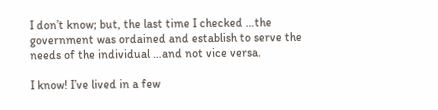I don’t know; but, the last time I checked …the government was ordained and establish to serve the needs of the individual …and not vice versa.

I know! I’ve lived in a few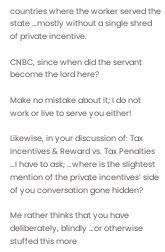countries where the worker served the state …mostly without a single shred of private incentive.

CNBC, since when did the servant become the lord here?

Make no mistake about it; I do not work or live to serve you either!

Likewise, in your discussion of: Tax Incentives & Reward vs. Tax Penalties …I have to ask; …where is the slightest mention of the private incentives’ side of you conversation gone hidden?

Me rather thinks that you have deliberately, blindly …or otherwise stuffed this more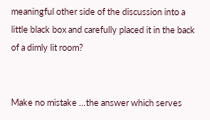meaningful other side of the discussion into a little black box and carefully placed it in the back of a dimly lit room?


Make no mistake …the answer which serves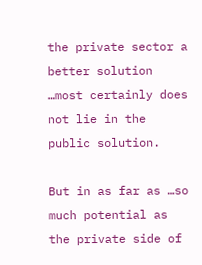the private sector a better solution …most certainly does not lie in the public solution.

But in as far as …so much potential as the private side of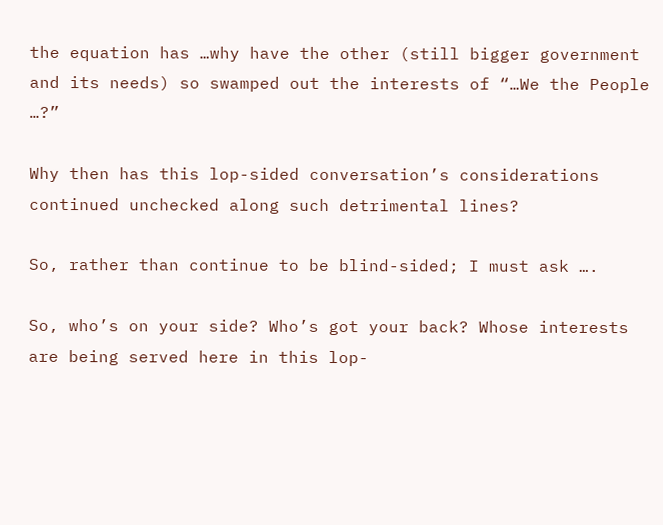the equation has …why have the other (still bigger government and its needs) so swamped out the interests of “…We the People …?”

Why then has this lop-sided conversation’s considerations continued unchecked along such detrimental lines?

So, rather than continue to be blind-sided; I must ask ….

So, who’s on your side? Who’s got your back? Whose interests are being served here in this lop-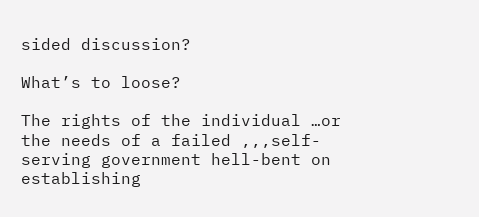sided discussion?

What’s to loose?

The rights of the individual …or the needs of a failed ,,,self-serving government hell-bent on establishing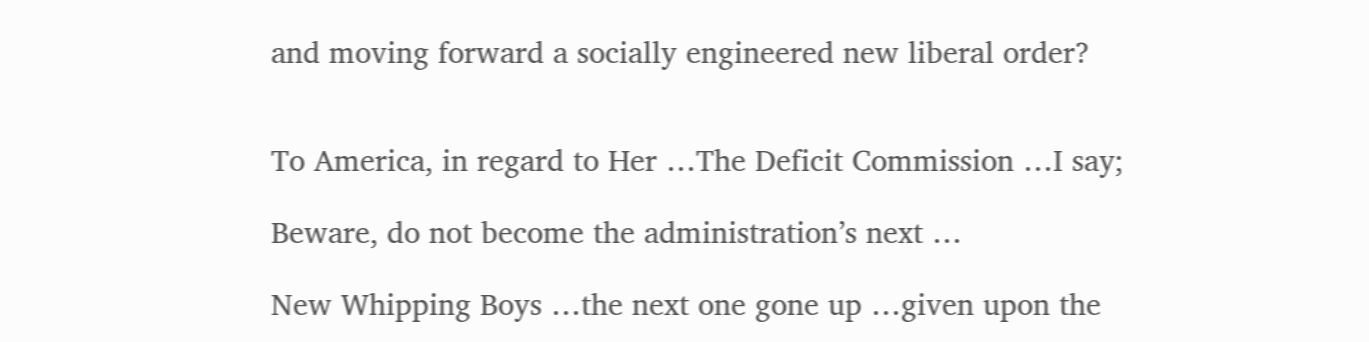and moving forward a socially engineered new liberal order?


To America, in regard to Her …The Deficit Commission …I say;

Beware, do not become the administration’s next …

New Whipping Boys …the next one gone up …given upon the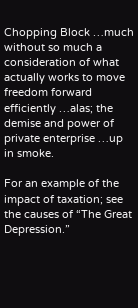Chopping Block …much without so much a consideration of what actually works to move freedom forward efficiently …alas; the demise and power of private enterprise …up in smoke.

For an example of the impact of taxation; see the causes of “The Great Depression.”